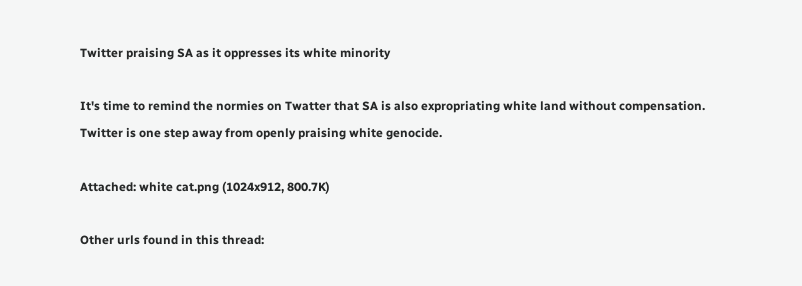Twitter praising SA as it oppresses its white minority

It's time to remind the normies on Twatter that SA is also expropriating white land without compensation. Twitter is one step away from openly praising white genocide.

Attached: white cat.png (1024x912, 800.7K)

Other urls found in this thread: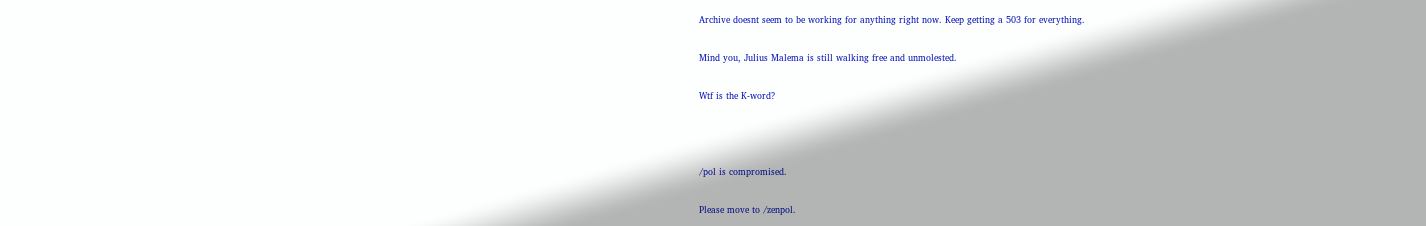Archive doesnt seem to be working for anything right now. Keep getting a 503 for everything.

Mind you, Julius Malema is still walking free and unmolested.

Wtf is the K-word?



/pol is compromised.

Please move to /zenpol.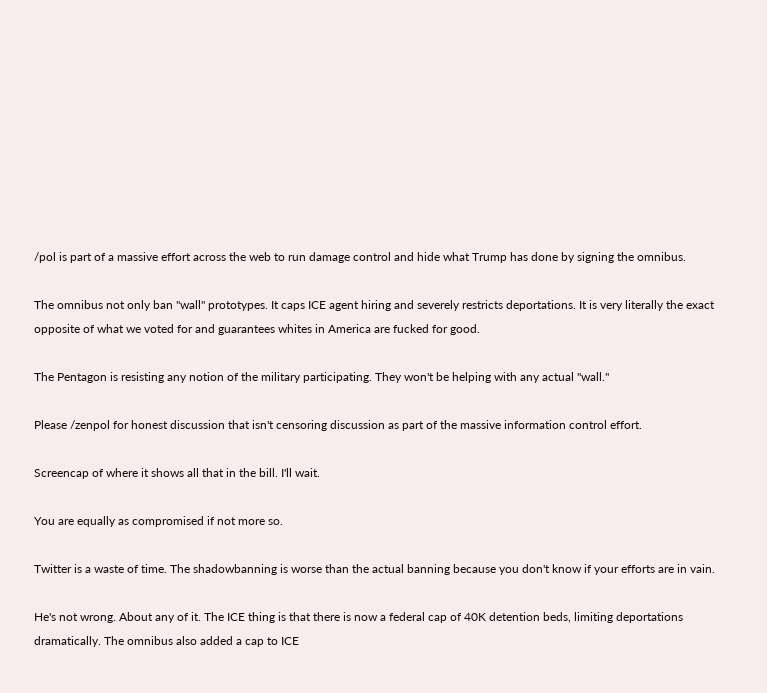/pol is part of a massive effort across the web to run damage control and hide what Trump has done by signing the omnibus.

The omnibus not only ban "wall" prototypes. It caps ICE agent hiring and severely restricts deportations. It is very literally the exact opposite of what we voted for and guarantees whites in America are fucked for good.

The Pentagon is resisting any notion of the military participating. They won't be helping with any actual "wall."

Please /zenpol for honest discussion that isn't censoring discussion as part of the massive information control effort.

Screencap of where it shows all that in the bill. I'll wait.

You are equally as compromised if not more so.

Twitter is a waste of time. The shadowbanning is worse than the actual banning because you don't know if your efforts are in vain.

He's not wrong. About any of it. The ICE thing is that there is now a federal cap of 40K detention beds, limiting deportations dramatically. The omnibus also added a cap to ICE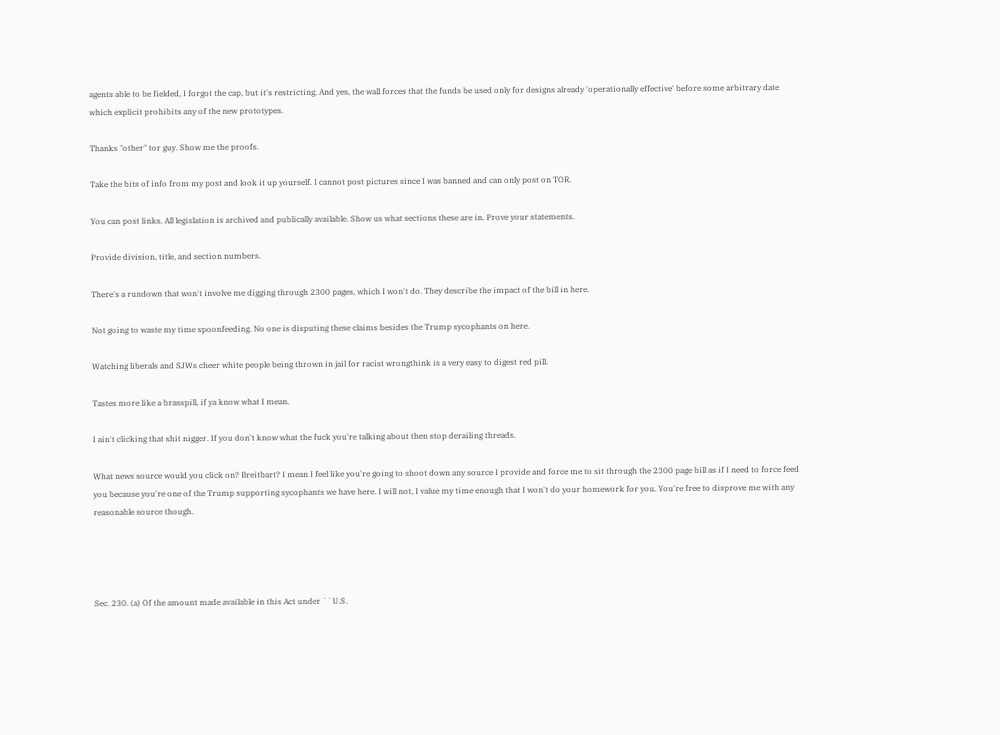agents able to be fielded, I forgot the cap, but it's restricting. And yes, the wall forces that the funds be used only for designs already 'operationally effective' before some arbitrary date which explicit prohibits any of the new prototypes.

Thanks "other" tor guy. Show me the proofs.

Take the bits of info from my post and look it up yourself. I cannot post pictures since I was banned and can only post on TOR.

You can post links. All legislation is archived and publically available. Show us what sections these are in. Prove your statements.

Provide division, title, and section numbers.

There's a rundown that won't involve me digging through 2300 pages, which I won't do. They describe the impact of the bill in here.

Not going to waste my time spoonfeeding. No one is disputing these claims besides the Trump sycophants on here.

Watching liberals and SJWs cheer white people being thrown in jail for racist wrongthink is a very easy to digest red pill.

Tastes more like a brasspill, if ya know what I mean.

I ain't clicking that shit nigger. If you don't know what the fuck you're talking about then stop derailing threads.

What news source would you click on? Breitbart? I mean I feel like you're going to shoot down any source I provide and force me to sit through the 2300 page bill as if I need to force feed you because you're one of the Trump supporting sycophants we have here. I will not, I value my time enough that I won't do your homework for you. You're free to disprove me with any reasonable source though.




Sec. 230. (a) Of the amount made available in this Act under ``U.S.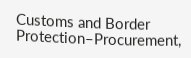Customs and Border Protection–Procurement,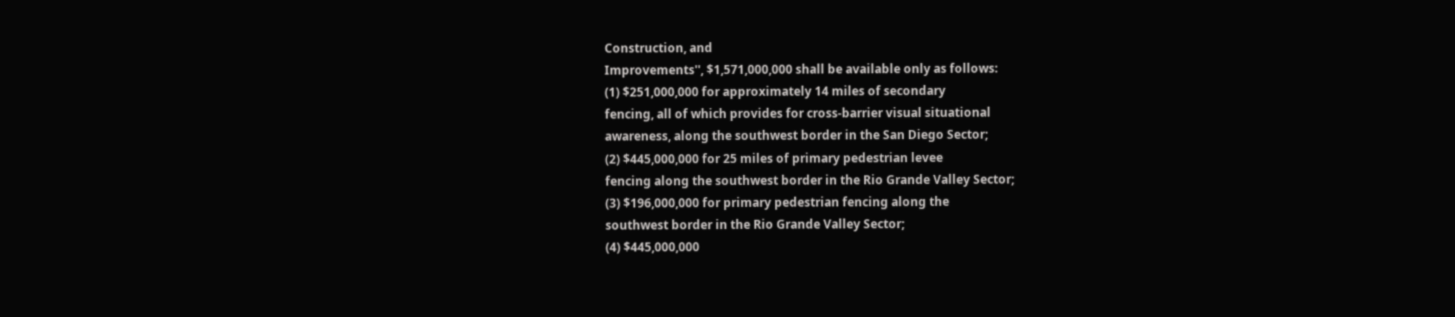Construction, and
Improvements'', $1,571,000,000 shall be available only as follows:
(1) $251,000,000 for approximately 14 miles of secondary
fencing, all of which provides for cross-barrier visual situational
awareness, along the southwest border in the San Diego Sector;
(2) $445,000,000 for 25 miles of primary pedestrian levee
fencing along the southwest border in the Rio Grande Valley Sector;
(3) $196,000,000 for primary pedestrian fencing along the
southwest border in the Rio Grande Valley Sector;
(4) $445,000,000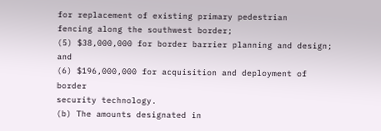for replacement of existing primary pedestrian
fencing along the southwest border;
(5) $38,000,000 for border barrier planning and design; and
(6) $196,000,000 for acquisition and deployment of border
security technology.
(b) The amounts designated in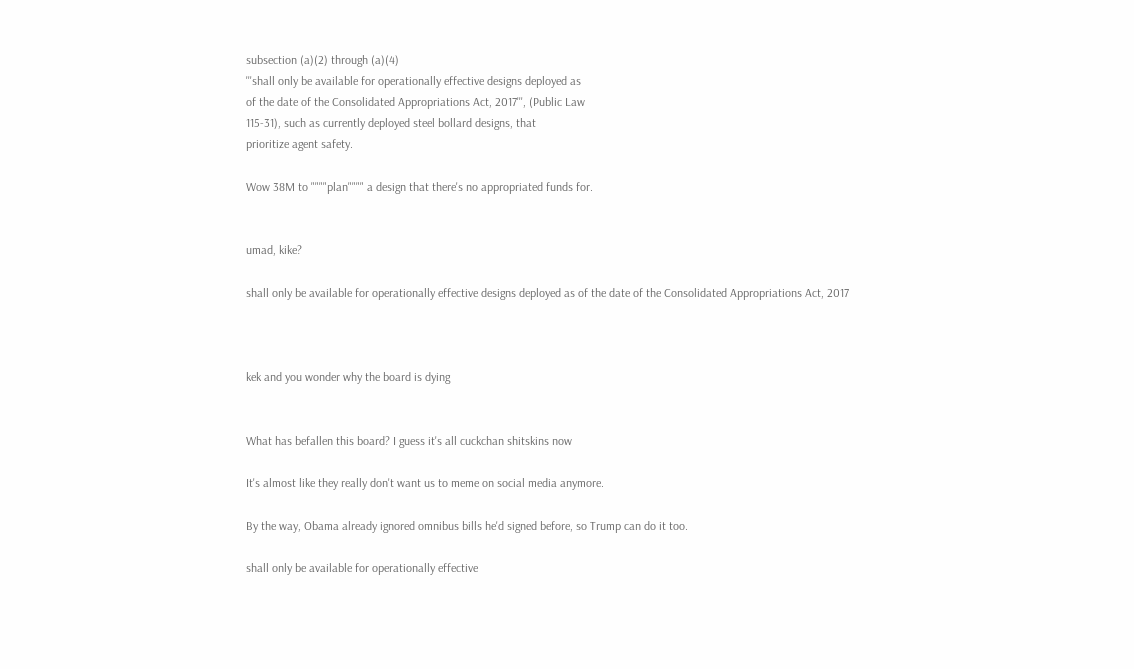subsection (a)(2) through (a)(4)
'''shall only be available for operationally effective designs deployed as
of the date of the Consolidated Appropriations Act, 2017''', (Public Law
115-31), such as currently deployed steel bollard designs, that
prioritize agent safety.

Wow 38M to """"plan"""" a design that there's no appropriated funds for.


umad, kike?

shall only be available for operationally effective designs deployed as of the date of the Consolidated Appropriations Act, 2017



kek and you wonder why the board is dying


What has befallen this board? I guess it's all cuckchan shitskins now

It's almost like they really don't want us to meme on social media anymore.

By the way, Obama already ignored omnibus bills he'd signed before, so Trump can do it too.

shall only be available for operationally effective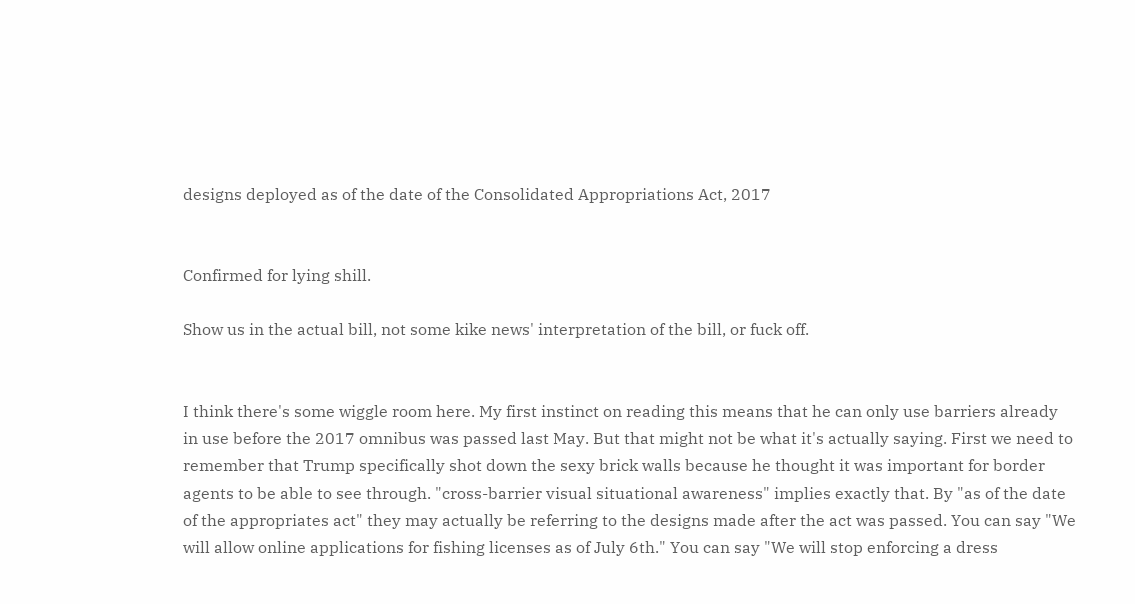designs deployed as of the date of the Consolidated Appropriations Act, 2017


Confirmed for lying shill.

Show us in the actual bill, not some kike news' interpretation of the bill, or fuck off.


I think there's some wiggle room here. My first instinct on reading this means that he can only use barriers already in use before the 2017 omnibus was passed last May. But that might not be what it's actually saying. First we need to remember that Trump specifically shot down the sexy brick walls because he thought it was important for border agents to be able to see through. "cross-barrier visual situational awareness" implies exactly that. By "as of the date of the appropriates act" they may actually be referring to the designs made after the act was passed. You can say "We will allow online applications for fishing licenses as of July 6th." You can say "We will stop enforcing a dress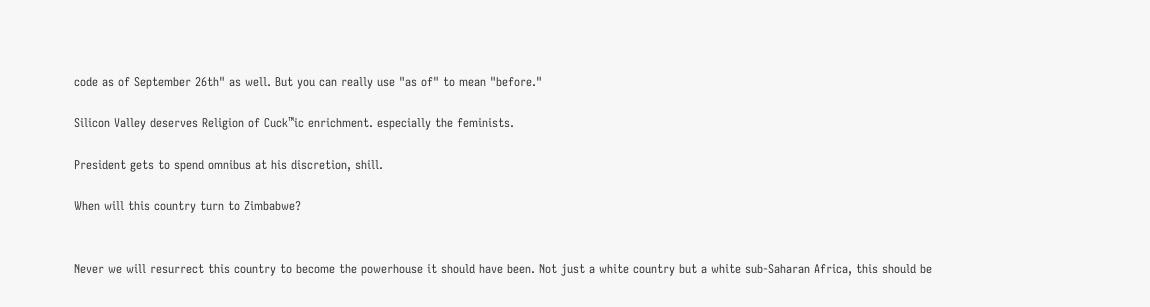code as of September 26th" as well. But you can really use "as of" to mean "before."

Silicon Valley deserves Religion of Cuck™ic enrichment. especially the feminists.

President gets to spend omnibus at his discretion, shill.

When will this country turn to Zimbabwe?


Never we will resurrect this country to become the powerhouse it should have been. Not just a white country but a white sub-Saharan Africa, this should be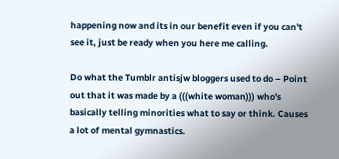happening now and its in our benefit even if you can't see it, just be ready when you here me calling.

Do what the Tumblr antisjw bloggers used to do – Point out that it was made by a (((white woman))) who's basically telling minorities what to say or think. Causes a lot of mental gymnastics.